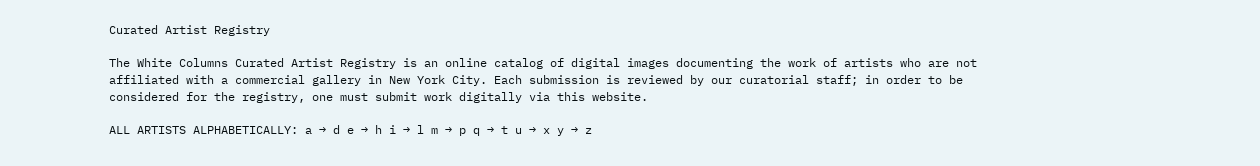Curated Artist Registry

The White Columns Curated Artist Registry is an online catalog of digital images documenting the work of artists who are not affiliated with a commercial gallery in New York City. Each submission is reviewed by our curatorial staff; in order to be considered for the registry, one must submit work digitally via this website.

ALL ARTISTS ALPHABETICALLY: a → d e → h i → l m → p q → t u → x y → z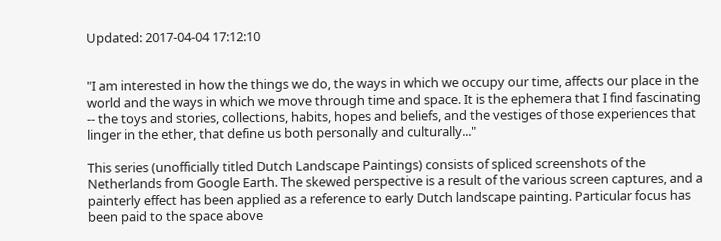Updated: 2017-04-04 17:12:10


"I am interested in how the things we do, the ways in which we occupy our time, affects our place in the world and the ways in which we move through time and space. It is the ephemera that I find fascinating -- the toys and stories, collections, habits, hopes and beliefs, and the vestiges of those experiences that linger in the ether, that define us both personally and culturally..."

This series (unofficially titled Dutch Landscape Paintings) consists of spliced screenshots of the Netherlands from Google Earth. The skewed perspective is a result of the various screen captures, and a painterly effect has been applied as a reference to early Dutch landscape painting. Particular focus has been paid to the space above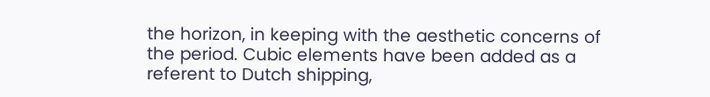the horizon, in keeping with the aesthetic concerns of the period. Cubic elements have been added as a referent to Dutch shipping,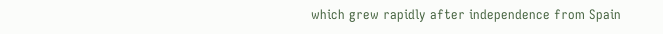which grew rapidly after independence from Spain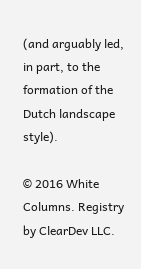(and arguably led, in part, to the formation of the Dutch landscape style).

© 2016 White Columns. Registry by ClearDev LLC.